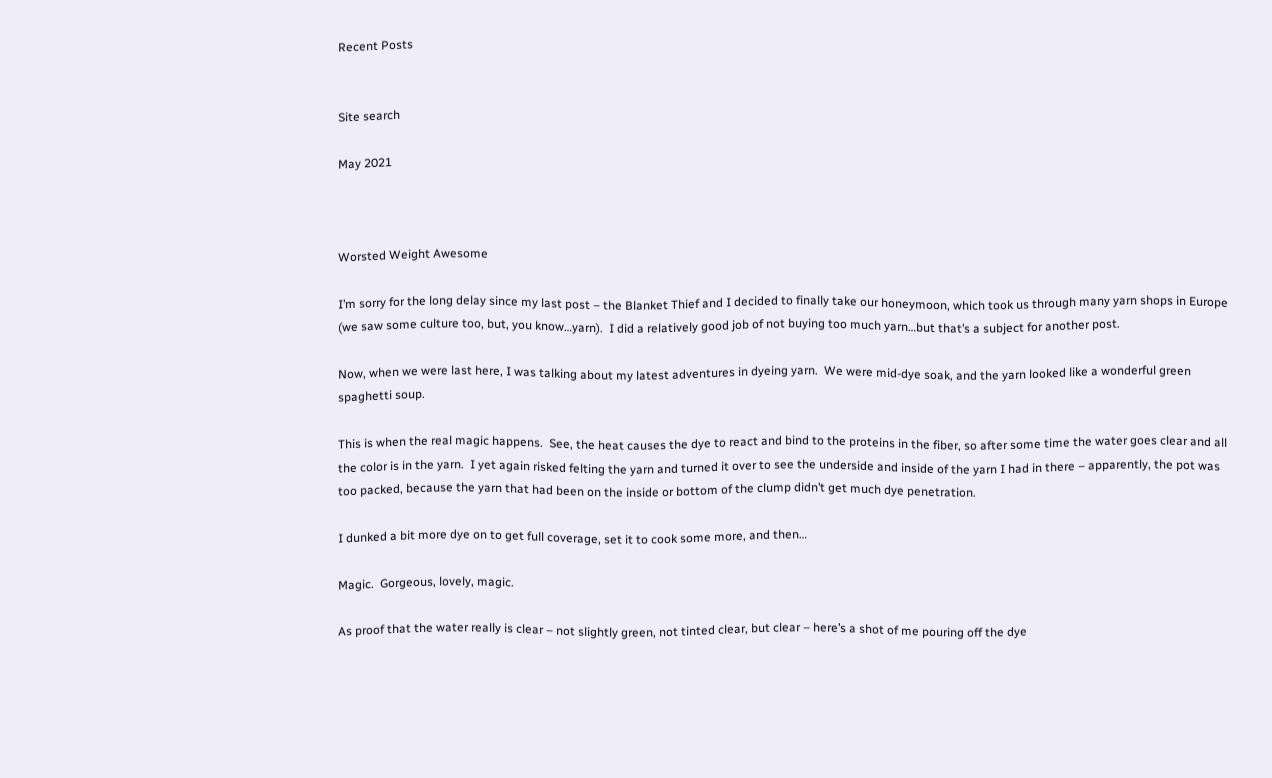Recent Posts


Site search

May 2021



Worsted Weight Awesome

I’m sorry for the long delay since my last post – the Blanket Thief and I decided to finally take our honeymoon, which took us through many yarn shops in Europe (we saw some culture too, but, you know…yarn).  I did a relatively good job of not buying too much yarn…but that’s a subject for another post.

Now, when we were last here, I was talking about my latest adventures in dyeing yarn.  We were mid-dye soak, and the yarn looked like a wonderful green spaghetti soup.

This is when the real magic happens.  See, the heat causes the dye to react and bind to the proteins in the fiber, so after some time the water goes clear and all the color is in the yarn.  I yet again risked felting the yarn and turned it over to see the underside and inside of the yarn I had in there – apparently, the pot was too packed, because the yarn that had been on the inside or bottom of the clump didn’t get much dye penetration.

I dunked a bit more dye on to get full coverage, set it to cook some more, and then…

Magic.  Gorgeous, lovely, magic.

As proof that the water really is clear – not slightly green, not tinted clear, but clear – here’s a shot of me pouring off the dye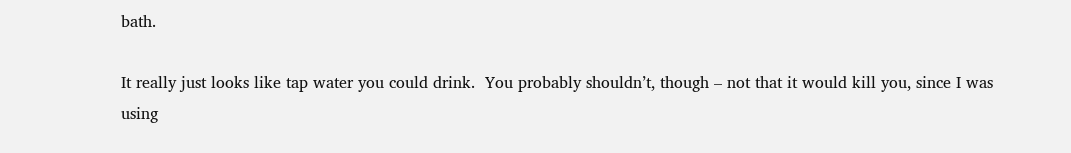bath.

It really just looks like tap water you could drink.  You probably shouldn’t, though – not that it would kill you, since I was using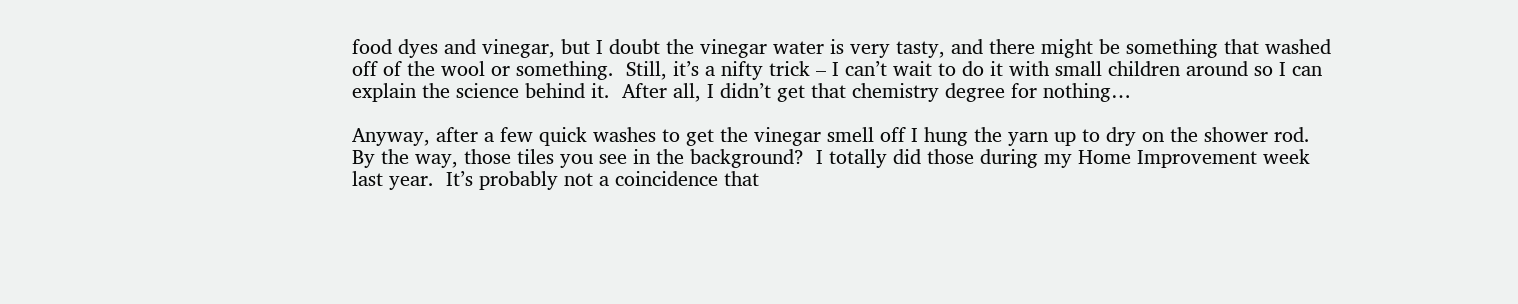food dyes and vinegar, but I doubt the vinegar water is very tasty, and there might be something that washed off of the wool or something.  Still, it’s a nifty trick – I can’t wait to do it with small children around so I can explain the science behind it.  After all, I didn’t get that chemistry degree for nothing…

Anyway, after a few quick washes to get the vinegar smell off I hung the yarn up to dry on the shower rod.  By the way, those tiles you see in the background?  I totally did those during my Home Improvement week last year.  It’s probably not a coincidence that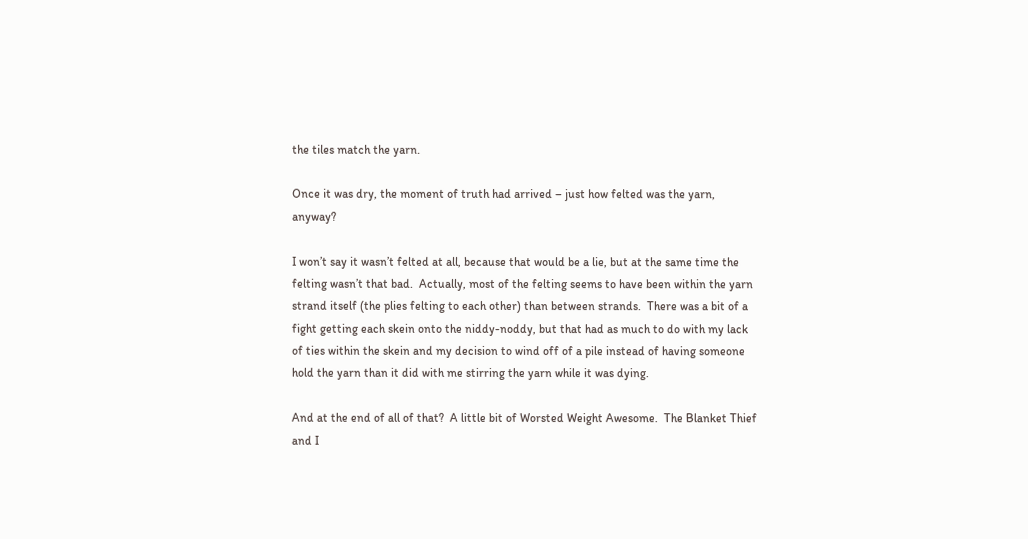the tiles match the yarn.

Once it was dry, the moment of truth had arrived – just how felted was the yarn, anyway?

I won’t say it wasn’t felted at all, because that would be a lie, but at the same time the felting wasn’t that bad.  Actually, most of the felting seems to have been within the yarn strand itself (the plies felting to each other) than between strands.  There was a bit of a fight getting each skein onto the niddy-noddy, but that had as much to do with my lack of ties within the skein and my decision to wind off of a pile instead of having someone hold the yarn than it did with me stirring the yarn while it was dying.

And at the end of all of that?  A little bit of Worsted Weight Awesome.  The Blanket Thief and I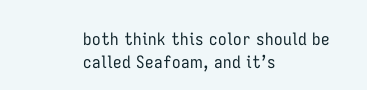both think this color should be called Seafoam, and it’s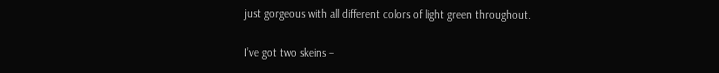just gorgeous with all different colors of light green throughout.

I’ve got two skeins –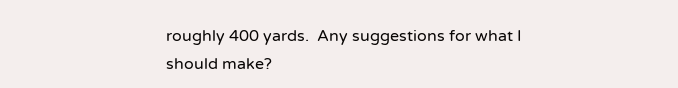roughly 400 yards.  Any suggestions for what I should make?